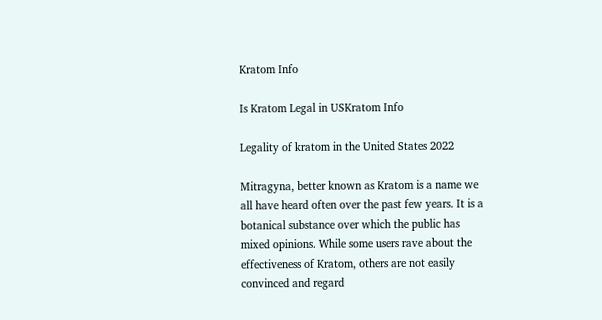Kratom Info

Is Kratom Legal in USKratom Info

Legality of kratom in the United States 2022

Mitragyna, better known as Kratom is a name we all have heard often over the past few years. It is a botanical substance over which the public has mixed opinions. While some users rave about the effectiveness of Kratom, others are not easily convinced and regard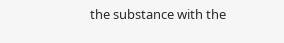the substance with the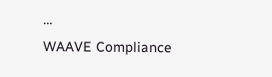…
WAAVE Compliance